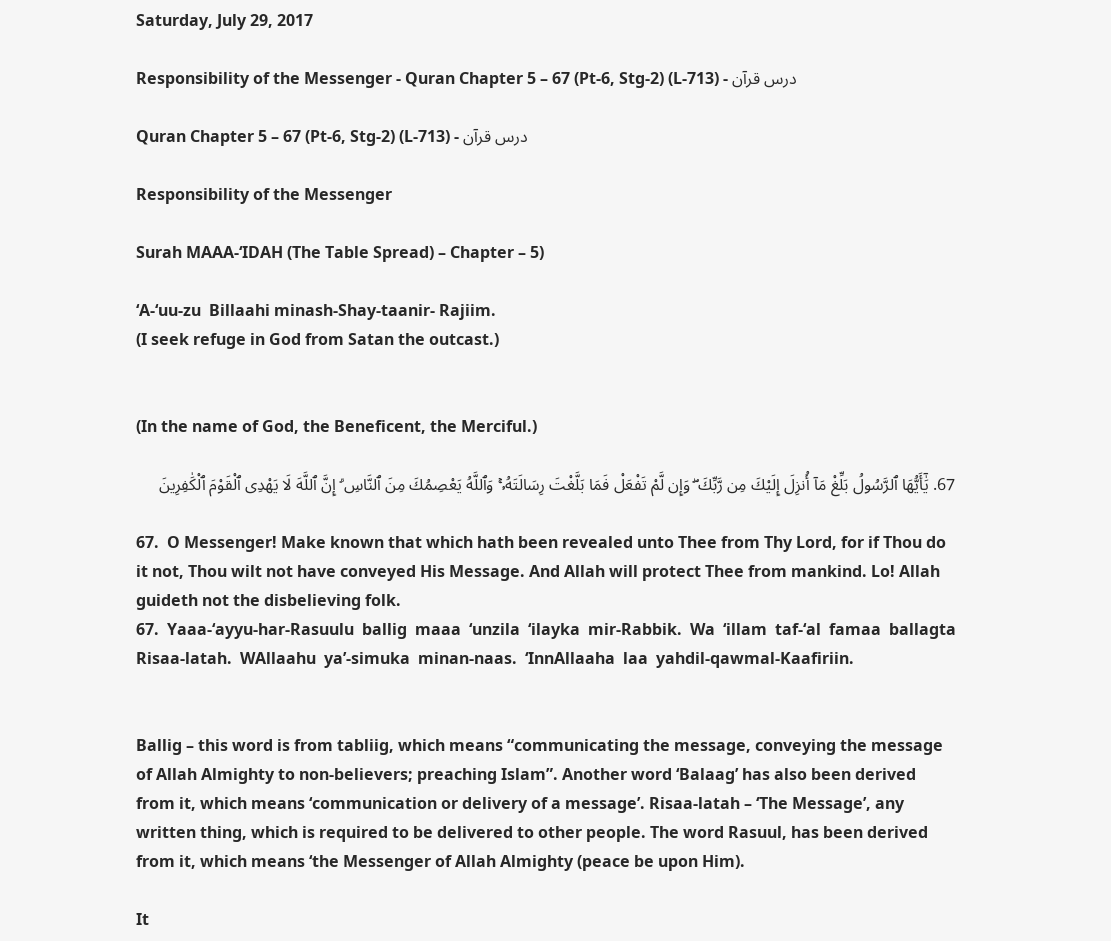Saturday, July 29, 2017

Responsibility of the Messenger - Quran Chapter 5 – 67 (Pt-6, Stg-2) (L-713) - درس قرآن

Quran Chapter 5 – 67 (Pt-6, Stg-2) (L-713) - درس قرآن

Responsibility of the Messenger

Surah MAAA-‘IDAH (The Table Spread) – Chapter – 5)

‘A-‘uu-zu  Billaahi minash-Shay-taanir- Rajiim.
(I seek refuge in God from Satan the outcast.)


(In the name of God, the Beneficent, the Merciful.)

67. يَٰٓأَيُّهَا ٱلرَّسُولُ بَلِّغْ مَآ أُنزِلَ إِلَيْكَ مِن رَّبِّكَ ۖ وَإِن لَّمْ تَفْعَلْ فَمَا بَلَّغْتَ رِسَالَتَهُۥ ۚ وَٱللَّهُ يَعْصِمُكَ مِنَ ٱلنَّاسِ ۗ إِنَّ ٱللَّهَ لَا يَهْدِى ٱلْقَوْمَ ٱلْكَٰفِرِينَ

67.  O Messenger! Make known that which hath been revealed unto Thee from Thy Lord, for if Thou do it not, Thou wilt not have conveyed His Message. And Allah will protect Thee from mankind. Lo! Allah guideth not the disbelieving folk.
67.  Yaaa-‘ayyu-har-Rasuulu  ballig  maaa  ‘unzila  ‘ilayka  mir-Rabbik.  Wa  ‘illam  taf-‘al  famaa  ballagta  Risaa-latah.  WAllaahu  ya’-simuka  minan-naas.  ‘InnAllaaha  laa  yahdil-qawmal-Kaafiriin.


Ballig – this word is from tabliig, which means “communicating the message, conveying the message of Allah Almighty to non-believers; preaching Islam”. Another word ‘Balaag’ has also been derived from it, which means ‘communication or delivery of a message’. Risaa-latah – ‘The Message’, any written thing, which is required to be delivered to other people. The word Rasuul, has been derived from it, which means ‘the Messenger of Allah Almighty (peace be upon Him).

It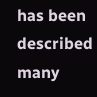has been described many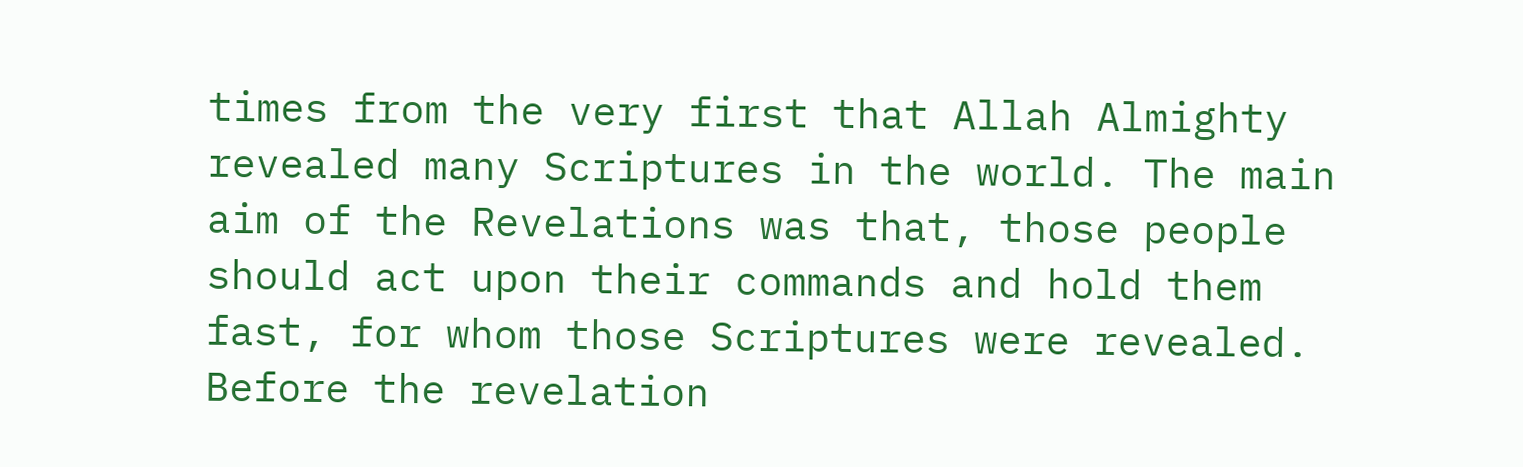times from the very first that Allah Almighty revealed many Scriptures in the world. The main aim of the Revelations was that, those people should act upon their commands and hold them fast, for whom those Scriptures were revealed. Before the revelation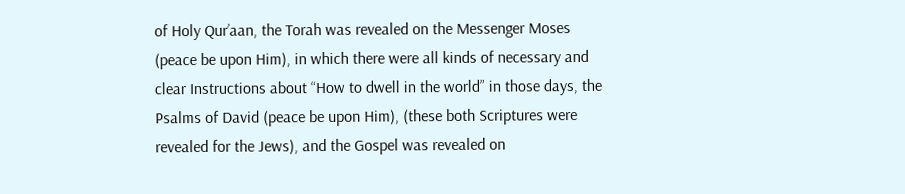of Holy Qur’aan, the Torah was revealed on the Messenger Moses (peace be upon Him), in which there were all kinds of necessary and clear Instructions about “How to dwell in the world” in those days, the Psalms of David (peace be upon Him), (these both Scriptures were revealed for the Jews), and the Gospel was revealed on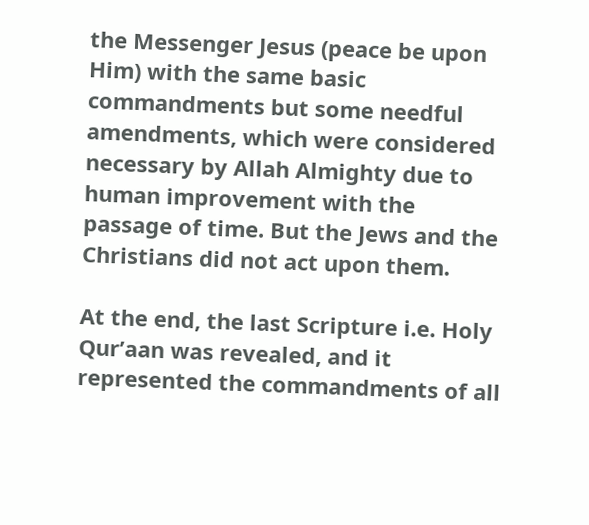the Messenger Jesus (peace be upon Him) with the same basic commandments but some needful amendments, which were considered necessary by Allah Almighty due to human improvement with the passage of time. But the Jews and the Christians did not act upon them.

At the end, the last Scripture i.e. Holy Qur’aan was revealed, and it represented the commandments of all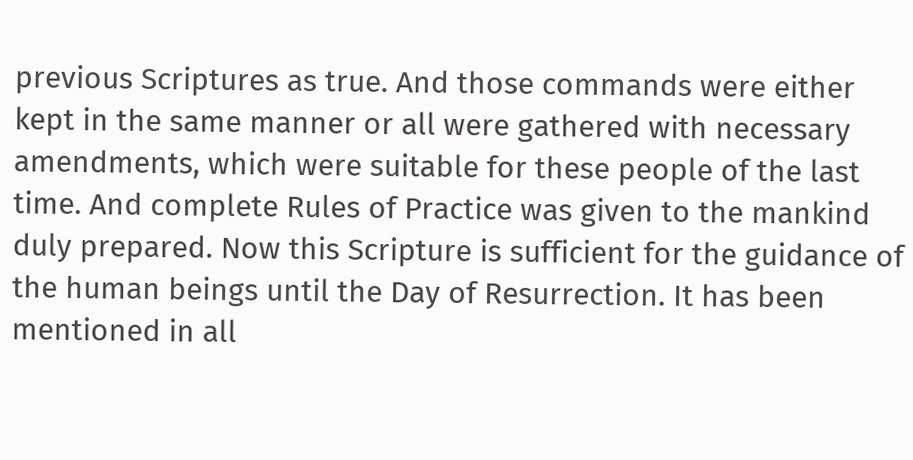previous Scriptures as true. And those commands were either kept in the same manner or all were gathered with necessary amendments, which were suitable for these people of the last time. And complete Rules of Practice was given to the mankind duly prepared. Now this Scripture is sufficient for the guidance of the human beings until the Day of Resurrection. It has been mentioned in all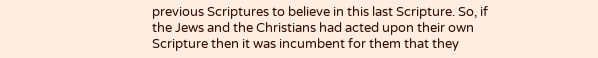previous Scriptures to believe in this last Scripture. So, if the Jews and the Christians had acted upon their own Scripture then it was incumbent for them that they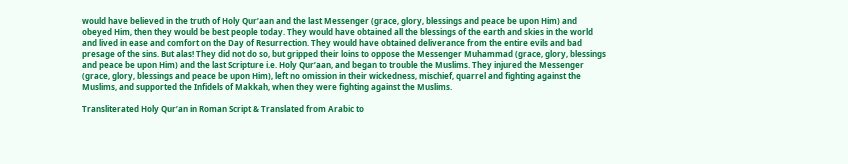would have believed in the truth of Holy Qur’aan and the last Messenger (grace, glory, blessings and peace be upon Him) and obeyed Him, then they would be best people today. They would have obtained all the blessings of the earth and skies in the world and lived in ease and comfort on the Day of Resurrection. They would have obtained deliverance from the entire evils and bad presage of the sins. But alas! They did not do so, but gripped their loins to oppose the Messenger Muhammad (grace, glory, blessings and peace be upon Him) and the last Scripture i.e. Holy Qur’aan, and began to trouble the Muslims. They injured the Messenger (grace, glory, blessings and peace be upon Him), left no omission in their wickedness, mischief, quarrel and fighting against the Muslims, and supported the Infidels of Makkah, when they were fighting against the Muslims.

Transliterated Holy Qur’an in Roman Script & Translated from Arabic to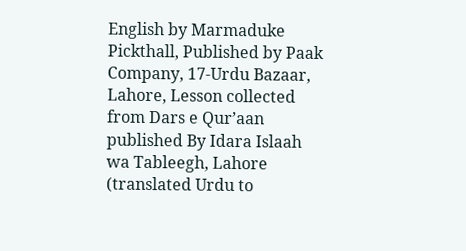English by Marmaduke Pickthall, Published by Paak Company, 17-Urdu Bazaar, Lahore, Lesson collected from Dars e Qur’aan published By Idara Islaah wa Tableegh, Lahore (translated Urdu to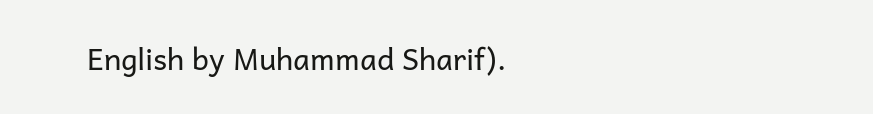English by Muhammad Sharif).